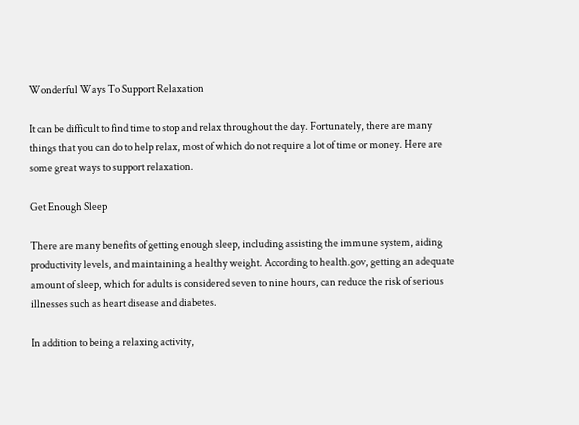Wonderful Ways To Support Relaxation

It can be difficult to find time to stop and relax throughout the day. Fortunately, there are many things that you can do to help relax, most of which do not require a lot of time or money. Here are some great ways to support relaxation.

Get Enough Sleep

There are many benefits of getting enough sleep, including assisting the immune system, aiding productivity levels, and maintaining a healthy weight. According to health.gov, getting an adequate amount of sleep, which for adults is considered seven to nine hours, can reduce the risk of serious illnesses such as heart disease and diabetes.

In addition to being a relaxing activity,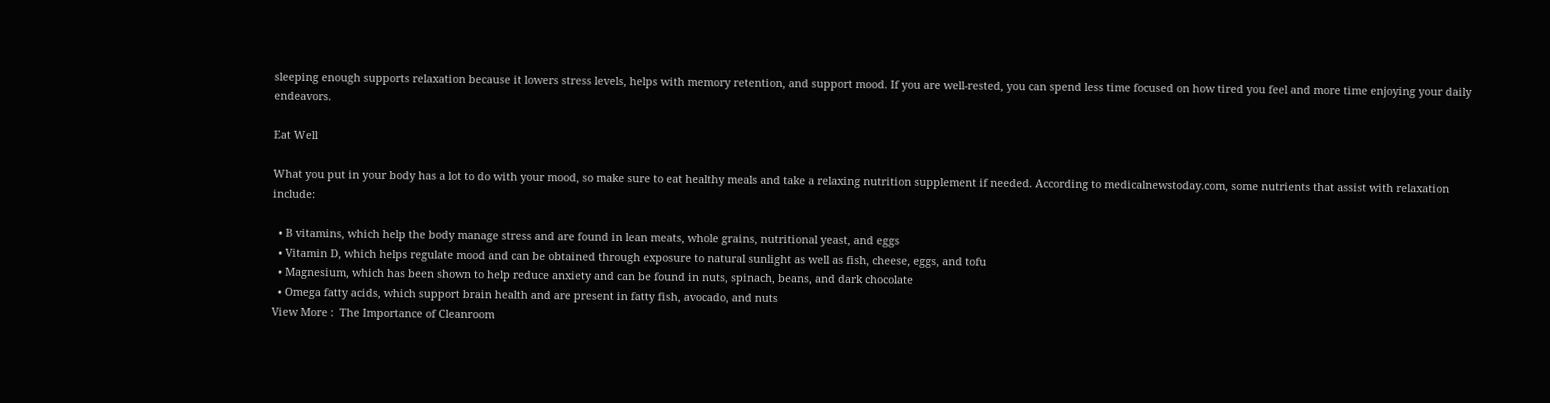sleeping enough supports relaxation because it lowers stress levels, helps with memory retention, and support mood. If you are well-rested, you can spend less time focused on how tired you feel and more time enjoying your daily endeavors.

Eat Well

What you put in your body has a lot to do with your mood, so make sure to eat healthy meals and take a relaxing nutrition supplement if needed. According to medicalnewstoday.com, some nutrients that assist with relaxation include:

  • B vitamins, which help the body manage stress and are found in lean meats, whole grains, nutritional yeast, and eggs
  • Vitamin D, which helps regulate mood and can be obtained through exposure to natural sunlight as well as fish, cheese, eggs, and tofu
  • Magnesium, which has been shown to help reduce anxiety and can be found in nuts, spinach, beans, and dark chocolate
  • Omega fatty acids, which support brain health and are present in fatty fish, avocado, and nuts
View More :  The Importance of Cleanroom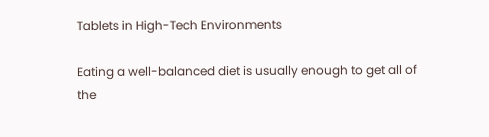Tablets in High-Tech Environments

Eating a well-balanced diet is usually enough to get all of the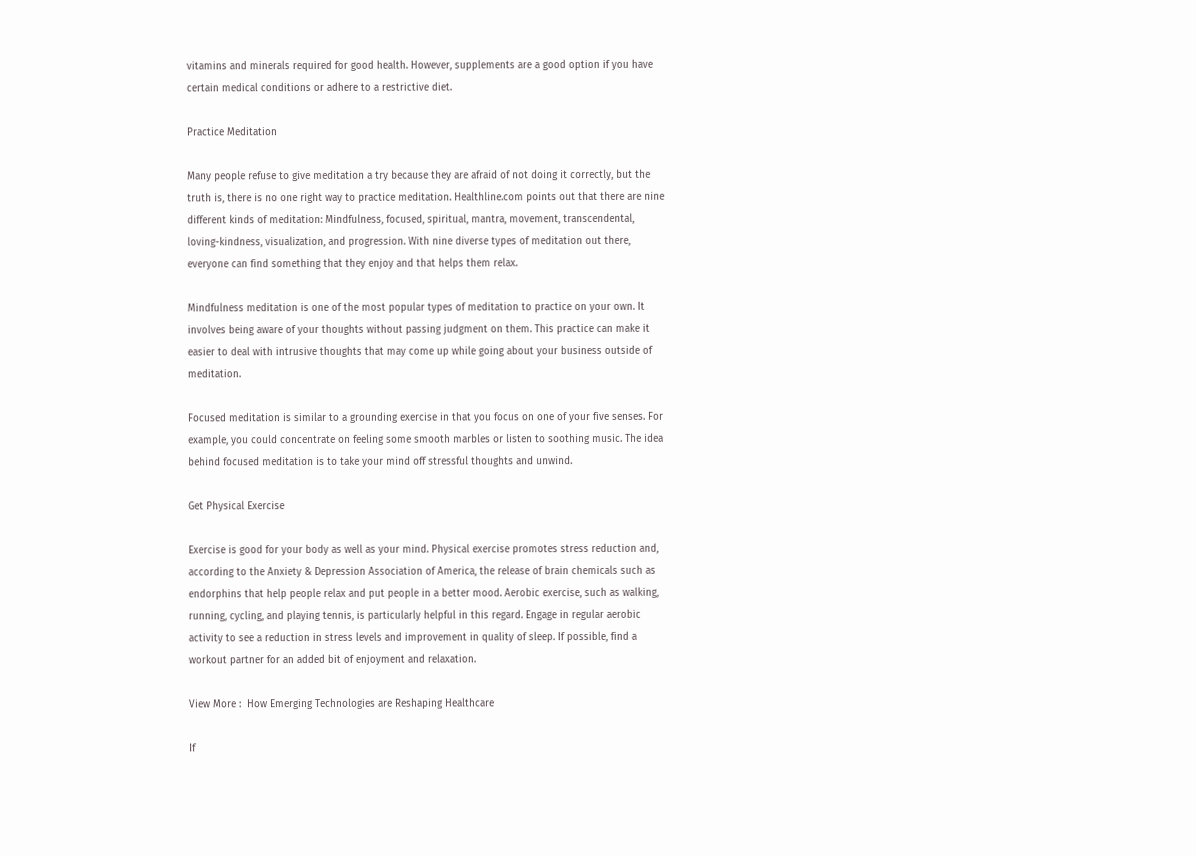vitamins and minerals required for good health. However, supplements are a good option if you have certain medical conditions or adhere to a restrictive diet.

Practice Meditation

Many people refuse to give meditation a try because they are afraid of not doing it correctly, but the truth is, there is no one right way to practice meditation. Healthline.com points out that there are nine different kinds of meditation: Mindfulness, focused, spiritual, mantra, movement, transcendental, loving-kindness, visualization, and progression. With nine diverse types of meditation out there, everyone can find something that they enjoy and that helps them relax.

Mindfulness meditation is one of the most popular types of meditation to practice on your own. It involves being aware of your thoughts without passing judgment on them. This practice can make it easier to deal with intrusive thoughts that may come up while going about your business outside of meditation.

Focused meditation is similar to a grounding exercise in that you focus on one of your five senses. For example, you could concentrate on feeling some smooth marbles or listen to soothing music. The idea behind focused meditation is to take your mind off stressful thoughts and unwind.

Get Physical Exercise

Exercise is good for your body as well as your mind. Physical exercise promotes stress reduction and, according to the Anxiety & Depression Association of America, the release of brain chemicals such as endorphins that help people relax and put people in a better mood. Aerobic exercise, such as walking, running, cycling, and playing tennis, is particularly helpful in this regard. Engage in regular aerobic activity to see a reduction in stress levels and improvement in quality of sleep. If possible, find a workout partner for an added bit of enjoyment and relaxation.

View More :  How Emerging Technologies are Reshaping Healthcare

If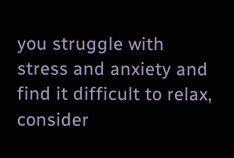you struggle with stress and anxiety and find it difficult to relax, consider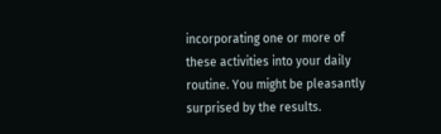incorporating one or more of these activities into your daily routine. You might be pleasantly surprised by the results.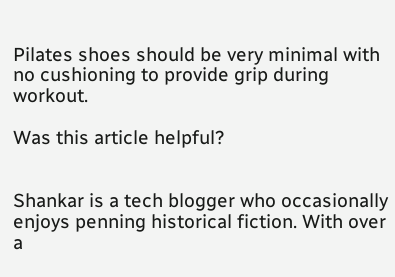Pilates shoes should be very minimal with no cushioning to provide grip during workout.

Was this article helpful?


Shankar is a tech blogger who occasionally enjoys penning historical fiction. With over a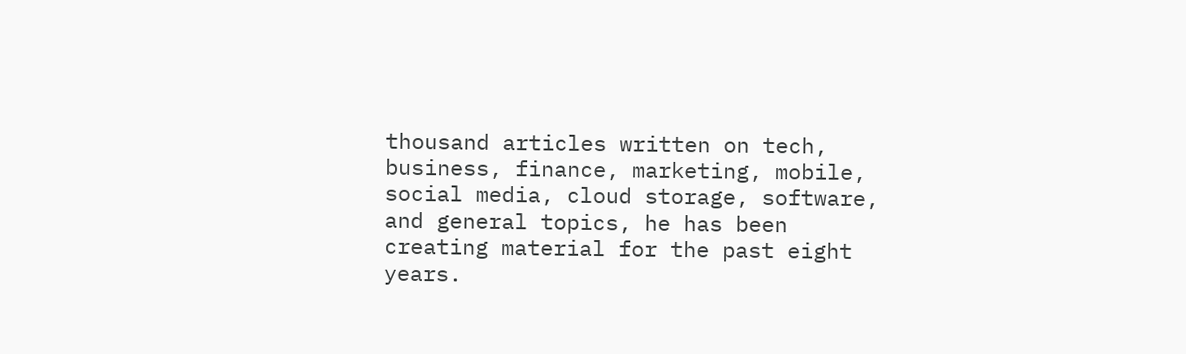thousand articles written on tech, business, finance, marketing, mobile, social media, cloud storage, software, and general topics, he has been creating material for the past eight years.